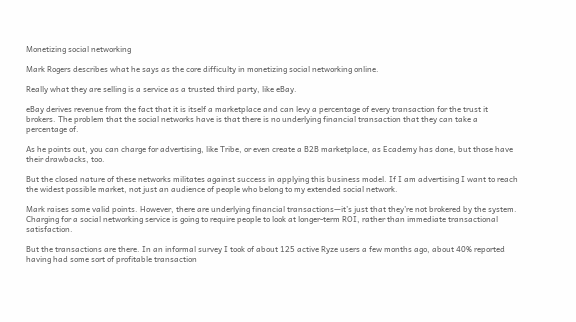Monetizing social networking

Mark Rogers describes what he says as the core difficulty in monetizing social networking online.

Really what they are selling is a service as a trusted third party, like eBay.

eBay derives revenue from the fact that it is itself a marketplace and can levy a percentage of every transaction for the trust it brokers. The problem that the social networks have is that there is no underlying financial transaction that they can take a percentage of.

As he points out, you can charge for advertising, like Tribe, or even create a B2B marketplace, as Ecademy has done, but those have their drawbacks, too.

But the closed nature of these networks militates against success in applying this business model. If I am advertising I want to reach the widest possible market, not just an audience of people who belong to my extended social network.

Mark raises some valid points. However, there are underlying financial transactions—it’s just that they’re not brokered by the system. Charging for a social networking service is going to require people to look at longer-term ROI, rather than immediate transactional satisfaction.

But the transactions are there. In an informal survey I took of about 125 active Ryze users a few months ago, about 40% reported having had some sort of profitable transaction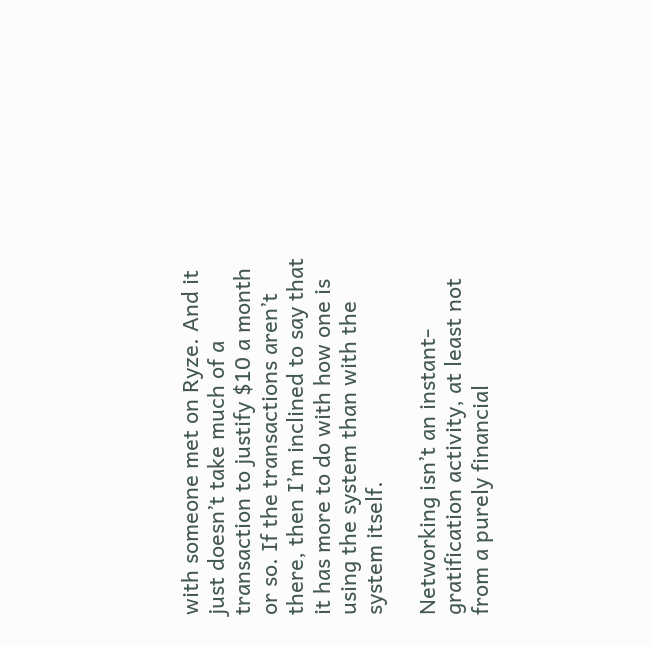with someone met on Ryze. And it just doesn’t take much of a transaction to justify $10 a month or so. If the transactions aren’t there, then I’m inclined to say that it has more to do with how one is using the system than with the system itself.

Networking isn’t an instant-gratification activity, at least not from a purely financial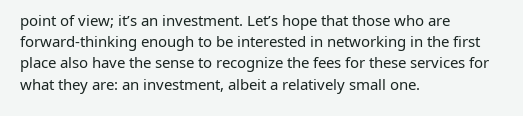point of view; it’s an investment. Let’s hope that those who are forward-thinking enough to be interested in networking in the first place also have the sense to recognize the fees for these services for what they are: an investment, albeit a relatively small one.